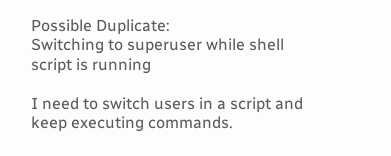Possible Duplicate:
Switching to superuser while shell script is running

I need to switch users in a script and keep executing commands.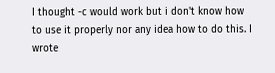I thought -c would work but i don't know how to use it properly nor any idea how to do this. I wrote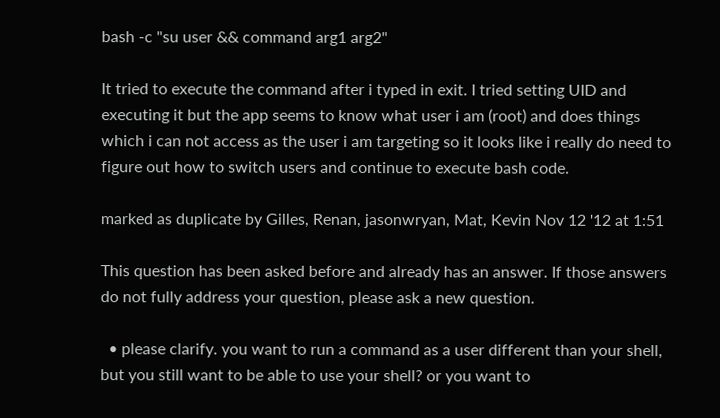bash -c "su user && command arg1 arg2"

It tried to execute the command after i typed in exit. I tried setting UID and executing it but the app seems to know what user i am (root) and does things which i can not access as the user i am targeting so it looks like i really do need to figure out how to switch users and continue to execute bash code.

marked as duplicate by Gilles, Renan, jasonwryan, Mat, Kevin Nov 12 '12 at 1:51

This question has been asked before and already has an answer. If those answers do not fully address your question, please ask a new question.

  • please clarify. you want to run a command as a user different than your shell, but you still want to be able to use your shell? or you want to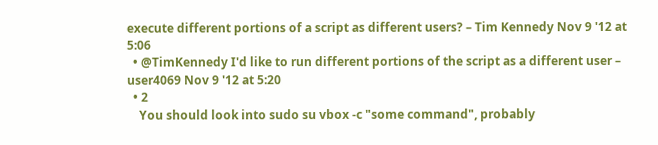execute different portions of a script as different users? – Tim Kennedy Nov 9 '12 at 5:06
  • @TimKennedy I'd like to run different portions of the script as a different user – user4069 Nov 9 '12 at 5:20
  • 2
    You should look into sudo su vbox -c "some command", probably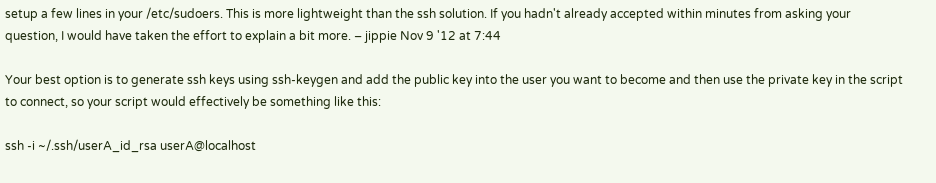setup a few lines in your /etc/sudoers. This is more lightweight than the ssh solution. If you hadn't already accepted within minutes from asking your question, I would have taken the effort to explain a bit more. – jippie Nov 9 '12 at 7:44

Your best option is to generate ssh keys using ssh-keygen and add the public key into the user you want to become and then use the private key in the script to connect, so your script would effectively be something like this:

ssh -i ~/.ssh/userA_id_rsa userA@localhost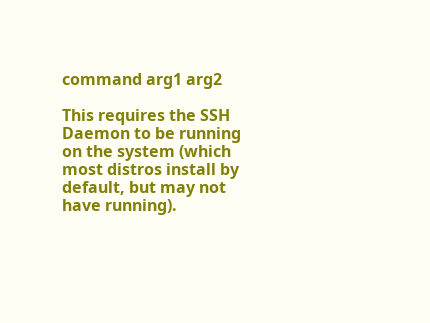command arg1 arg2

This requires the SSH Daemon to be running on the system (which most distros install by default, but may not have running).